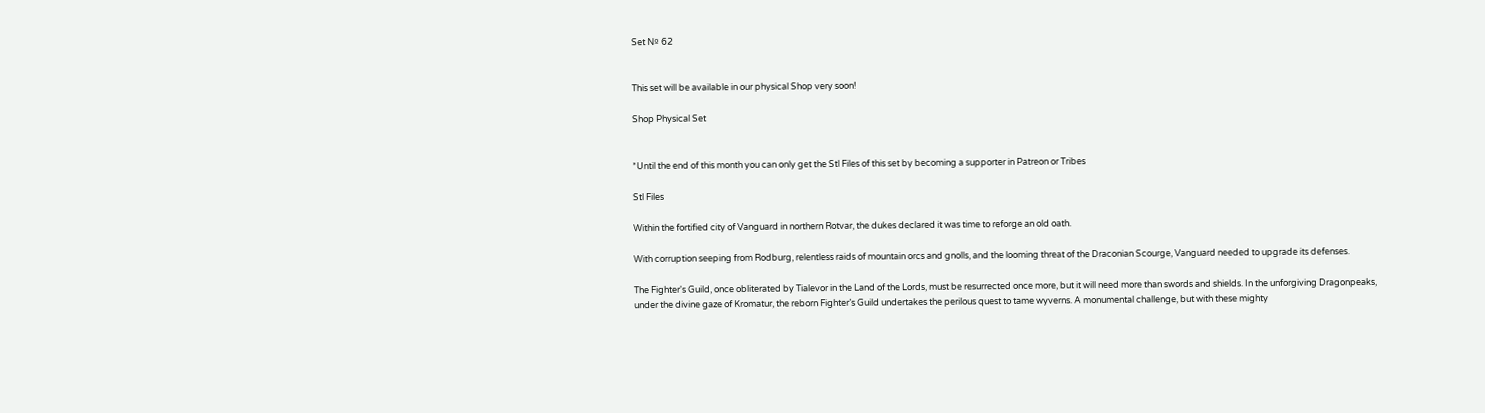Set Nº 62


This set will be available in our physical Shop very soon!

Shop Physical Set


*Until the end of this month you can only get the Stl Files of this set by becoming a supporter in Patreon or Tribes

Stl Files

Within the fortified city of Vanguard in northern Rotvar, the dukes declared it was time to reforge an old oath.

With corruption seeping from Rodburg, relentless raids of mountain orcs and gnolls, and the looming threat of the Draconian Scourge, Vanguard needed to upgrade its defenses.

The Fighter's Guild, once obliterated by Tialevor in the Land of the Lords, must be resurrected once more, but it will need more than swords and shields. In the unforgiving Dragonpeaks, under the divine gaze of Kromatur, the reborn Fighter’s Guild undertakes the perilous quest to tame wyverns. A monumental challenge, but with these mighty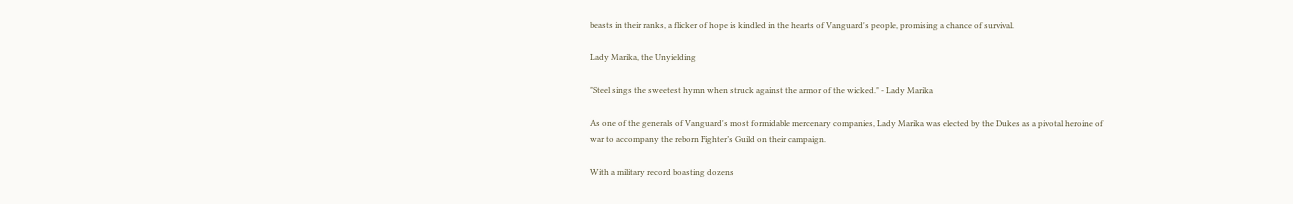beasts in their ranks, a flicker of hope is kindled in the hearts of Vanguard's people, promising a chance of survival.

Lady Marika, the Unyielding

"Steel sings the sweetest hymn when struck against the armor of the wicked." - Lady Marika

As one of the generals of Vanguard's most formidable mercenary companies, Lady Marika was elected by the Dukes as a pivotal heroine of war to accompany the reborn Fighter’s Guild on their campaign.

With a military record boasting dozens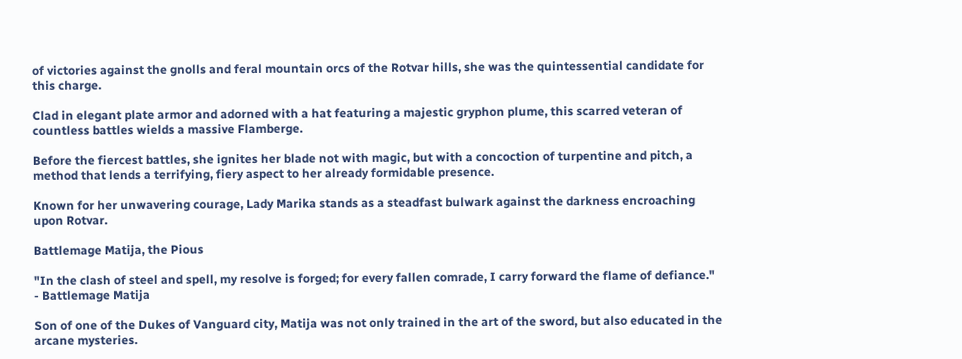of victories against the gnolls and feral mountain orcs of the Rotvar hills, she was the quintessential candidate for this charge.

Clad in elegant plate armor and adorned with a hat featuring a majestic gryphon plume, this scarred veteran of countless battles wields a massive Flamberge.

Before the fiercest battles, she ignites her blade not with magic, but with a concoction of turpentine and pitch, a method that lends a terrifying, fiery aspect to her already formidable presence.

Known for her unwavering courage, Lady Marika stands as a steadfast bulwark against the darkness encroaching upon Rotvar.

Battlemage Matija, the Pious

"In the clash of steel and spell, my resolve is forged; for every fallen comrade, I carry forward the flame of defiance." - Battlemage Matija

Son of one of the Dukes of Vanguard city, Matija was not only trained in the art of the sword, but also educated in the arcane mysteries.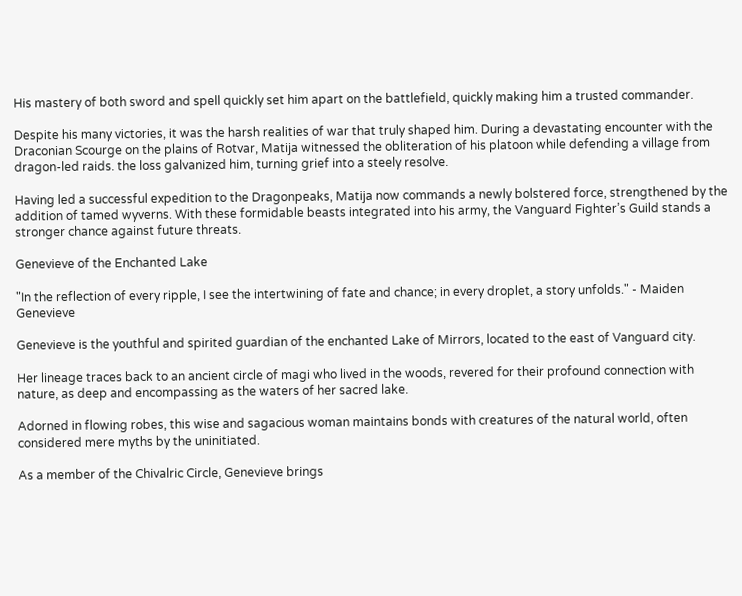His mastery of both sword and spell quickly set him apart on the battlefield, quickly making him a trusted commander.

Despite his many victories, it was the harsh realities of war that truly shaped him. During a devastating encounter with the Draconian Scourge on the plains of Rotvar, Matija witnessed the obliteration of his platoon while defending a village from dragon-led raids. the loss galvanized him, turning grief into a steely resolve.

Having led a successful expedition to the Dragonpeaks, Matija now commands a newly bolstered force, strengthened by the addition of tamed wyverns. With these formidable beasts integrated into his army, the Vanguard Fighter’s Guild stands a stronger chance against future threats.

Genevieve of the Enchanted Lake

"In the reflection of every ripple, I see the intertwining of fate and chance; in every droplet, a story unfolds." - Maiden Genevieve

Genevieve is the youthful and spirited guardian of the enchanted Lake of Mirrors, located to the east of Vanguard city.

Her lineage traces back to an ancient circle of magi who lived in the woods, revered for their profound connection with nature, as deep and encompassing as the waters of her sacred lake.

Adorned in flowing robes, this wise and sagacious woman maintains bonds with creatures of the natural world, often considered mere myths by the uninitiated.

As a member of the Chivalric Circle, Genevieve brings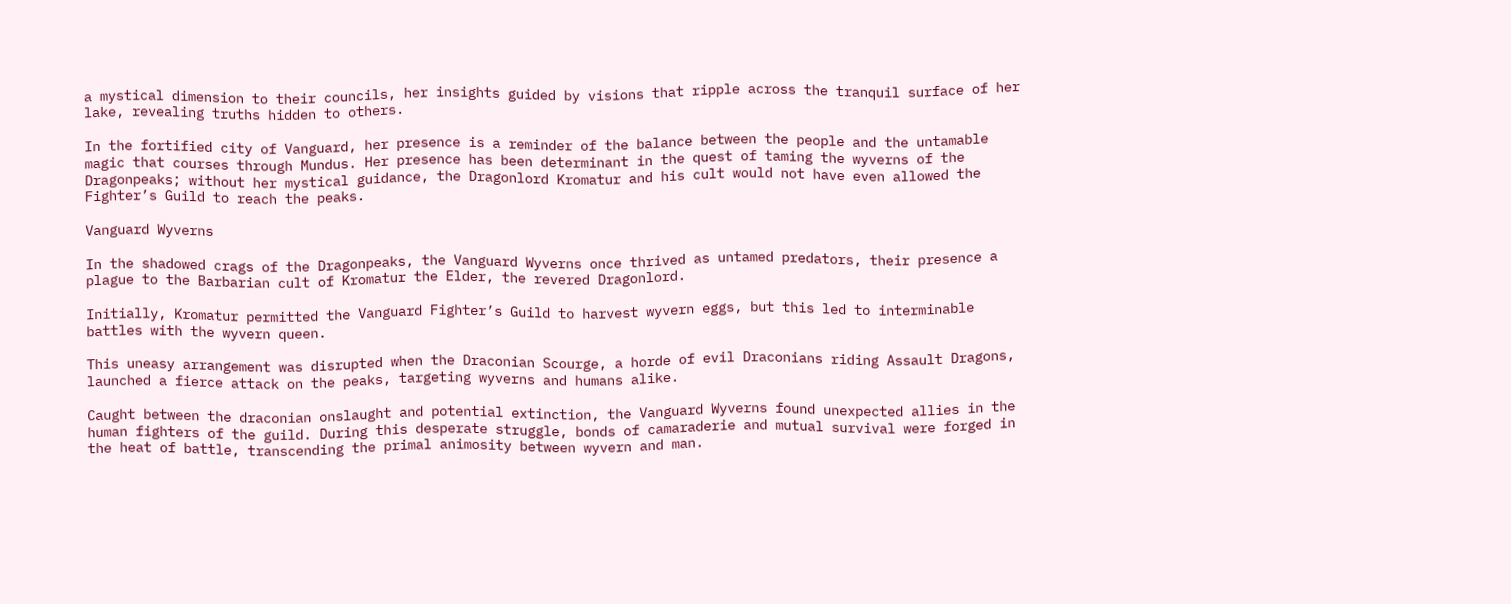a mystical dimension to their councils, her insights guided by visions that ripple across the tranquil surface of her lake, revealing truths hidden to others.

In the fortified city of Vanguard, her presence is a reminder of the balance between the people and the untamable magic that courses through Mundus. Her presence has been determinant in the quest of taming the wyverns of the Dragonpeaks; without her mystical guidance, the Dragonlord Kromatur and his cult would not have even allowed the Fighter’s Guild to reach the peaks.

Vanguard Wyverns

In the shadowed crags of the Dragonpeaks, the Vanguard Wyverns once thrived as untamed predators, their presence a plague to the Barbarian cult of Kromatur the Elder, the revered Dragonlord.

Initially, Kromatur permitted the Vanguard Fighter’s Guild to harvest wyvern eggs, but this led to interminable battles with the wyvern queen.

This uneasy arrangement was disrupted when the Draconian Scourge, a horde of evil Draconians riding Assault Dragons, launched a fierce attack on the peaks, targeting wyverns and humans alike.

Caught between the draconian onslaught and potential extinction, the Vanguard Wyverns found unexpected allies in the human fighters of the guild. During this desperate struggle, bonds of camaraderie and mutual survival were forged in the heat of battle, transcending the primal animosity between wyvern and man.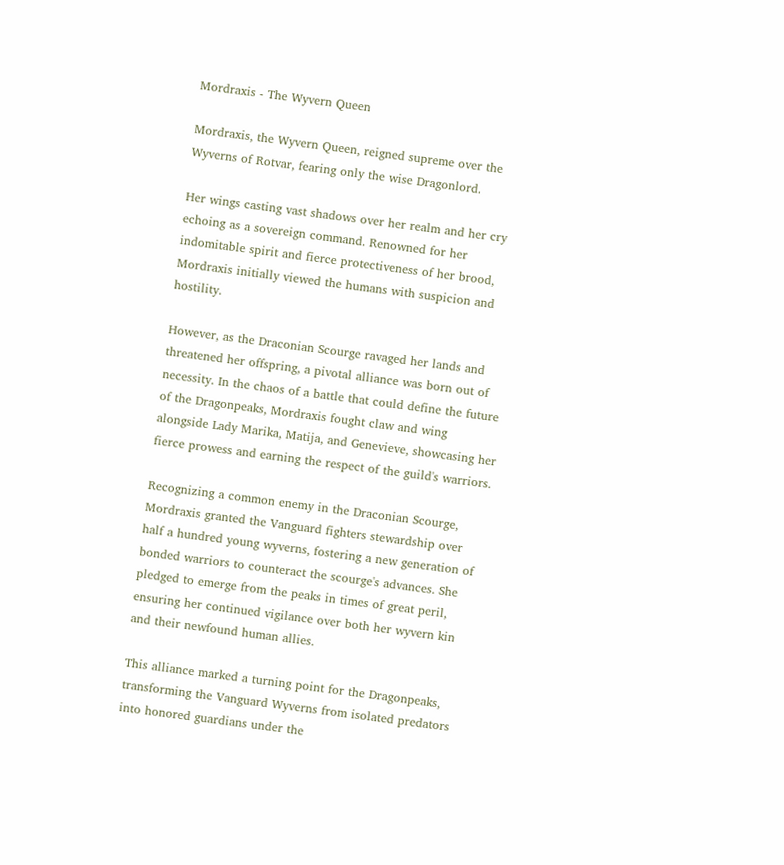Mordraxis - The Wyvern Queen

Mordraxis, the Wyvern Queen, reigned supreme over the Wyverns of Rotvar, fearing only the wise Dragonlord.

Her wings casting vast shadows over her realm and her cry echoing as a sovereign command. Renowned for her indomitable spirit and fierce protectiveness of her brood, Mordraxis initially viewed the humans with suspicion and hostility.

However, as the Draconian Scourge ravaged her lands and threatened her offspring, a pivotal alliance was born out of necessity. In the chaos of a battle that could define the future of the Dragonpeaks, Mordraxis fought claw and wing alongside Lady Marika, Matija, and Genevieve, showcasing her fierce prowess and earning the respect of the guild's warriors.

Recognizing a common enemy in the Draconian Scourge, Mordraxis granted the Vanguard fighters stewardship over half a hundred young wyverns, fostering a new generation of bonded warriors to counteract the scourge's advances. She pledged to emerge from the peaks in times of great peril, ensuring her continued vigilance over both her wyvern kin and their newfound human allies.

This alliance marked a turning point for the Dragonpeaks, transforming the Vanguard Wyverns from isolated predators into honored guardians under the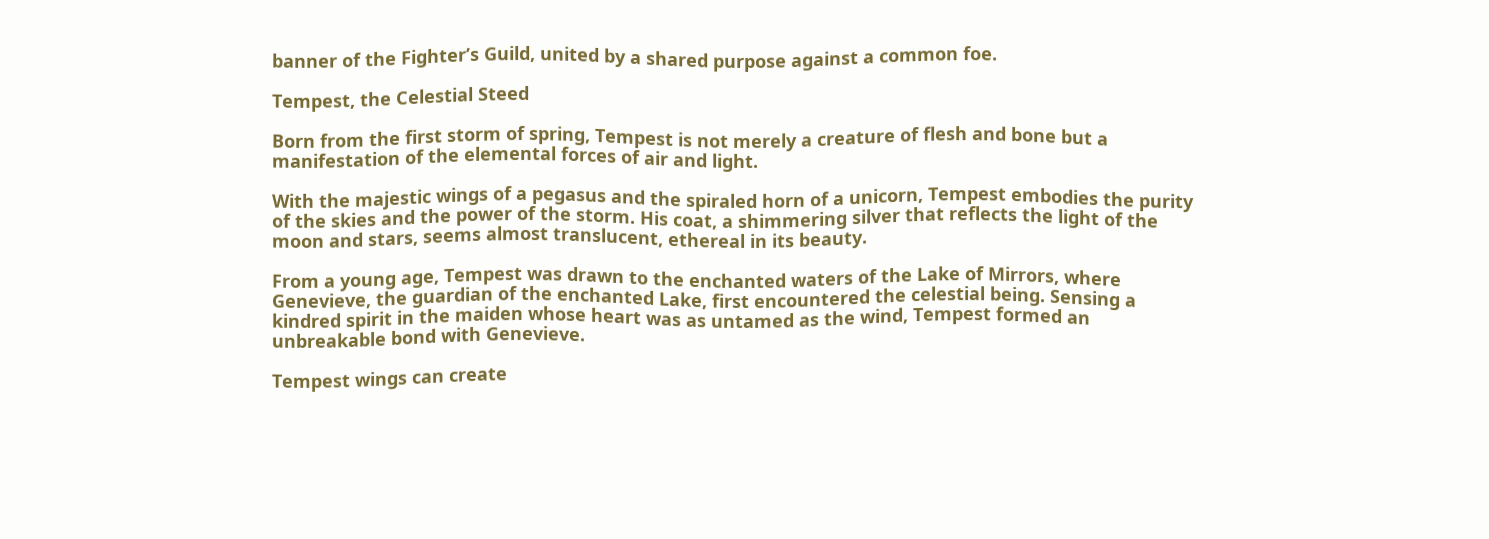banner of the Fighter’s Guild, united by a shared purpose against a common foe.

Tempest, the Celestial Steed

Born from the first storm of spring, Tempest is not merely a creature of flesh and bone but a manifestation of the elemental forces of air and light.

With the majestic wings of a pegasus and the spiraled horn of a unicorn, Tempest embodies the purity of the skies and the power of the storm. His coat, a shimmering silver that reflects the light of the moon and stars, seems almost translucent, ethereal in its beauty.

From a young age, Tempest was drawn to the enchanted waters of the Lake of Mirrors, where Genevieve, the guardian of the enchanted Lake, first encountered the celestial being. Sensing a kindred spirit in the maiden whose heart was as untamed as the wind, Tempest formed an unbreakable bond with Genevieve.

Tempest wings can create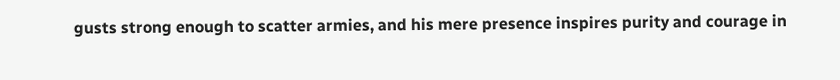gusts strong enough to scatter armies, and his mere presence inspires purity and courage in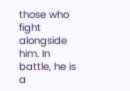those who fight alongside him. In battle, he is a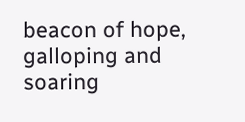beacon of hope, galloping and soaring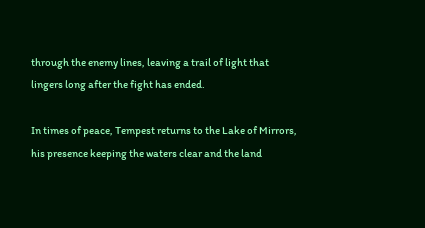through the enemy lines, leaving a trail of light that lingers long after the fight has ended.

In times of peace, Tempest returns to the Lake of Mirrors, his presence keeping the waters clear and the land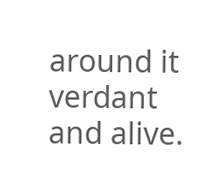around it verdant and alive.